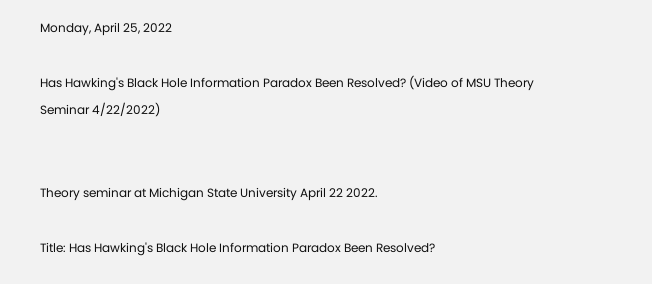Monday, April 25, 2022

Has Hawking's Black Hole Information Paradox Been Resolved? (Video of MSU Theory Seminar 4/22/2022)


Theory seminar at Michigan State University April 22 2022.

Title: Has Hawking's Black Hole Information Paradox Been Resolved?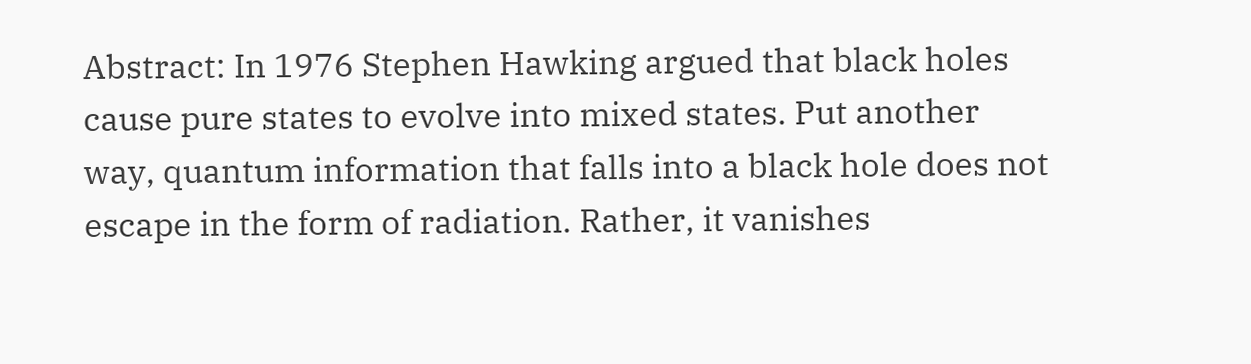Abstract: In 1976 Stephen Hawking argued that black holes cause pure states to evolve into mixed states. Put another way, quantum information that falls into a black hole does not escape in the form of radiation. Rather, it vanishes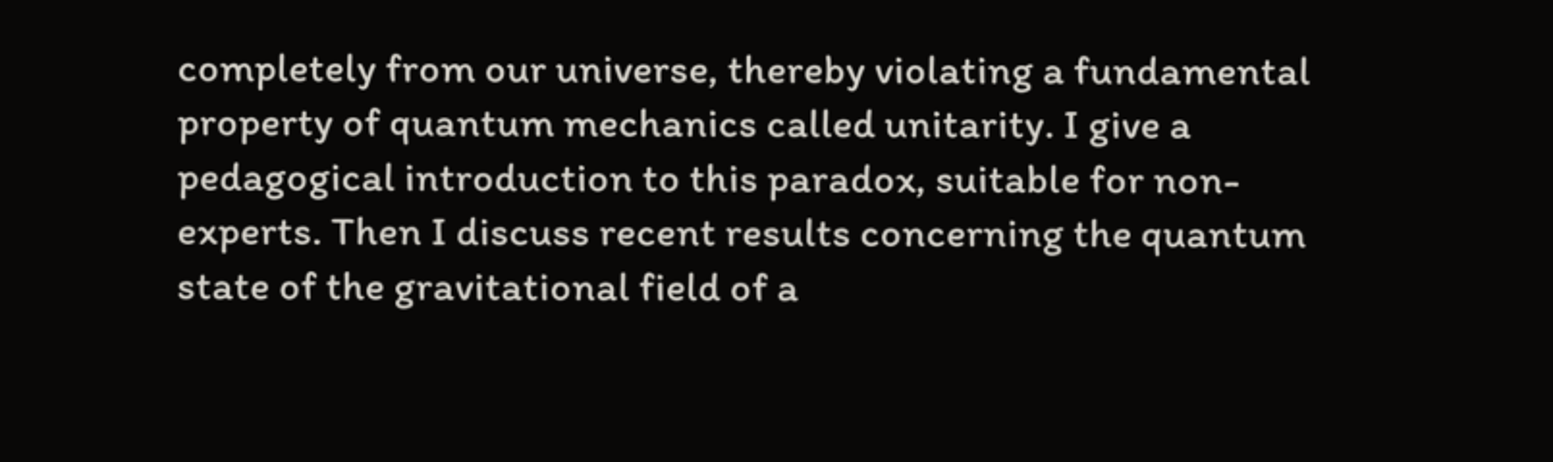completely from our universe, thereby violating a fundamental property of quantum mechanics called unitarity. I give a pedagogical introduction to this paradox, suitable for non-experts. Then I discuss recent results concerning the quantum state of the gravitational field of a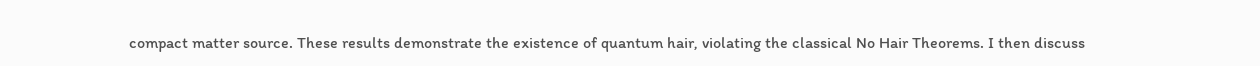compact matter source. These results demonstrate the existence of quantum hair, violating the classical No Hair Theorems. I then discuss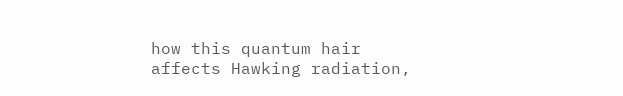how this quantum hair affects Hawking radiation,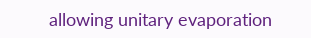allowing unitary evaporation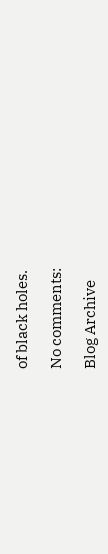of black holes.

No comments:

Blog Archive